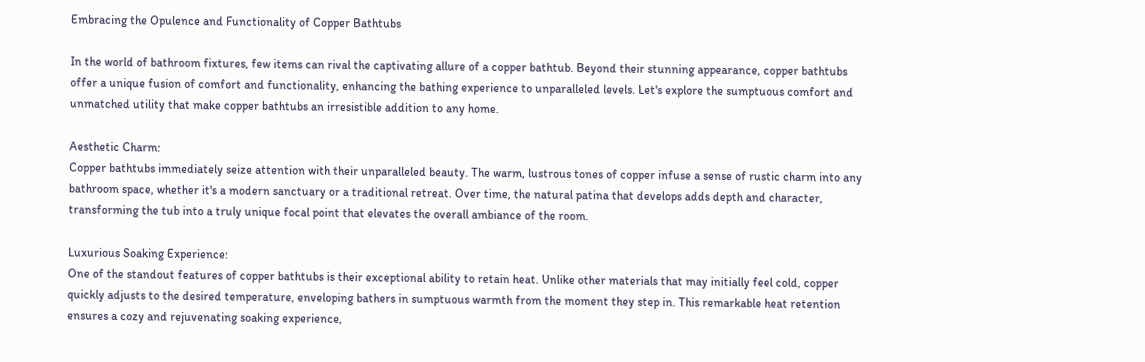Embracing the Opulence and Functionality of Copper Bathtubs

In the world of bathroom fixtures, few items can rival the captivating allure of a copper bathtub. Beyond their stunning appearance, copper bathtubs offer a unique fusion of comfort and functionality, enhancing the bathing experience to unparalleled levels. Let's explore the sumptuous comfort and unmatched utility that make copper bathtubs an irresistible addition to any home.

Aesthetic Charm:
Copper bathtubs immediately seize attention with their unparalleled beauty. The warm, lustrous tones of copper infuse a sense of rustic charm into any bathroom space, whether it's a modern sanctuary or a traditional retreat. Over time, the natural patina that develops adds depth and character, transforming the tub into a truly unique focal point that elevates the overall ambiance of the room.

Luxurious Soaking Experience:
One of the standout features of copper bathtubs is their exceptional ability to retain heat. Unlike other materials that may initially feel cold, copper quickly adjusts to the desired temperature, enveloping bathers in sumptuous warmth from the moment they step in. This remarkable heat retention ensures a cozy and rejuvenating soaking experience,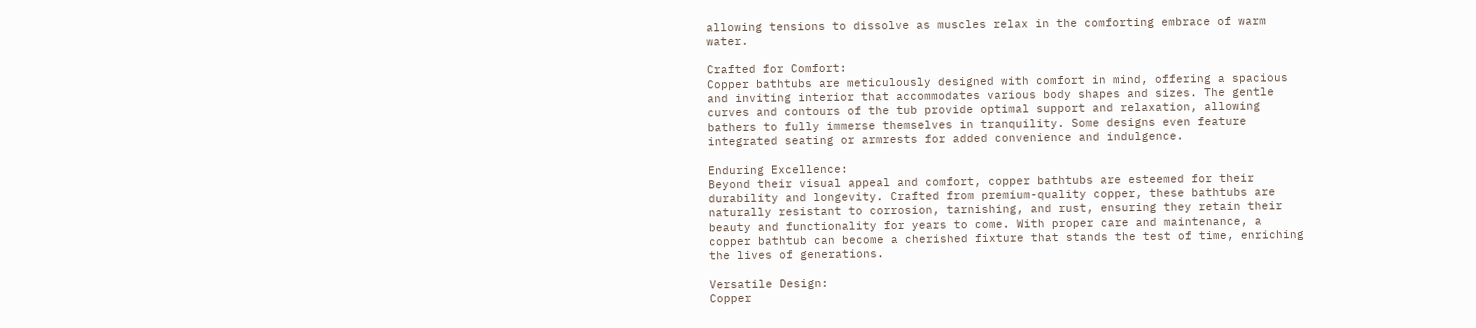allowing tensions to dissolve as muscles relax in the comforting embrace of warm water.

Crafted for Comfort:
Copper bathtubs are meticulously designed with comfort in mind, offering a spacious and inviting interior that accommodates various body shapes and sizes. The gentle curves and contours of the tub provide optimal support and relaxation, allowing bathers to fully immerse themselves in tranquility. Some designs even feature integrated seating or armrests for added convenience and indulgence.

Enduring Excellence:
Beyond their visual appeal and comfort, copper bathtubs are esteemed for their durability and longevity. Crafted from premium-quality copper, these bathtubs are naturally resistant to corrosion, tarnishing, and rust, ensuring they retain their beauty and functionality for years to come. With proper care and maintenance, a copper bathtub can become a cherished fixture that stands the test of time, enriching the lives of generations.

Versatile Design:
Copper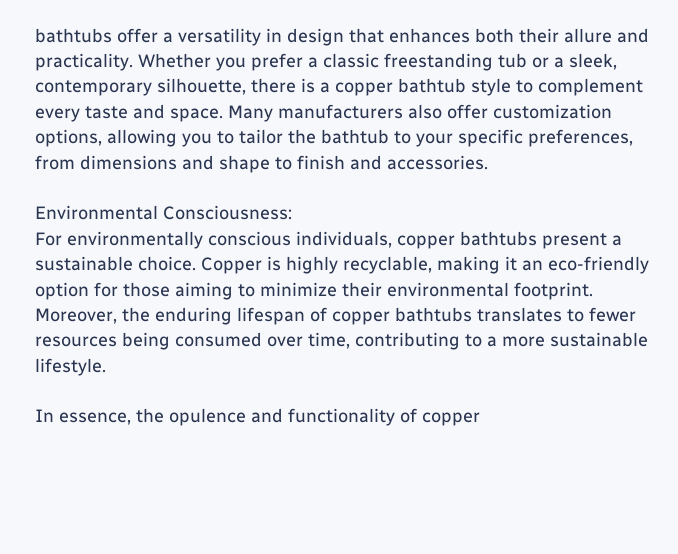bathtubs offer a versatility in design that enhances both their allure and practicality. Whether you prefer a classic freestanding tub or a sleek, contemporary silhouette, there is a copper bathtub style to complement every taste and space. Many manufacturers also offer customization options, allowing you to tailor the bathtub to your specific preferences, from dimensions and shape to finish and accessories.

Environmental Consciousness:
For environmentally conscious individuals, copper bathtubs present a sustainable choice. Copper is highly recyclable, making it an eco-friendly option for those aiming to minimize their environmental footprint. Moreover, the enduring lifespan of copper bathtubs translates to fewer resources being consumed over time, contributing to a more sustainable lifestyle.

In essence, the opulence and functionality of copper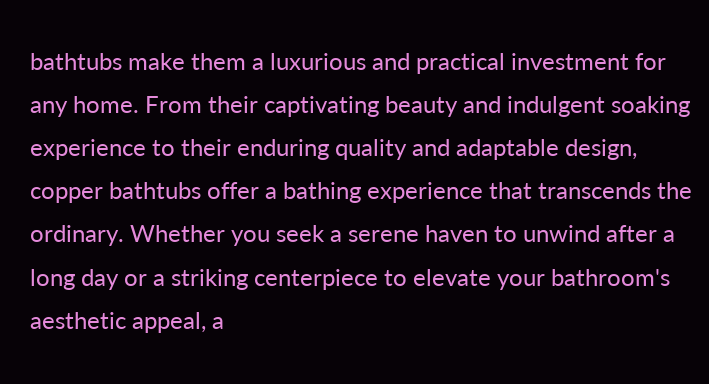bathtubs make them a luxurious and practical investment for any home. From their captivating beauty and indulgent soaking experience to their enduring quality and adaptable design, copper bathtubs offer a bathing experience that transcends the ordinary. Whether you seek a serene haven to unwind after a long day or a striking centerpiece to elevate your bathroom's aesthetic appeal, a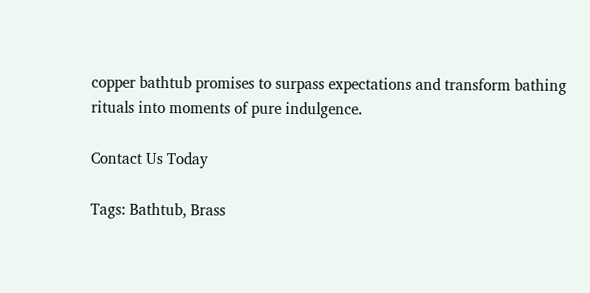copper bathtub promises to surpass expectations and transform bathing rituals into moments of pure indulgence.

Contact Us Today

Tags: Bathtub, Brass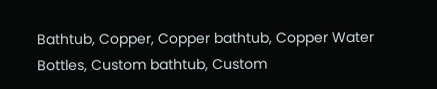Bathtub, Copper, Copper bathtub, Copper Water Bottles, Custom bathtub, Custom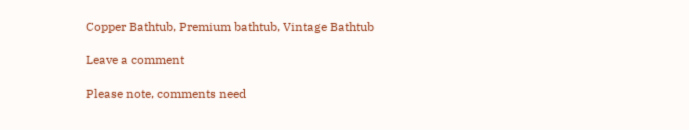Copper Bathtub, Premium bathtub, Vintage Bathtub

Leave a comment

Please note, comments need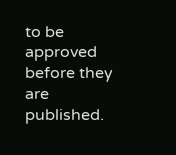to be approved before they are published.